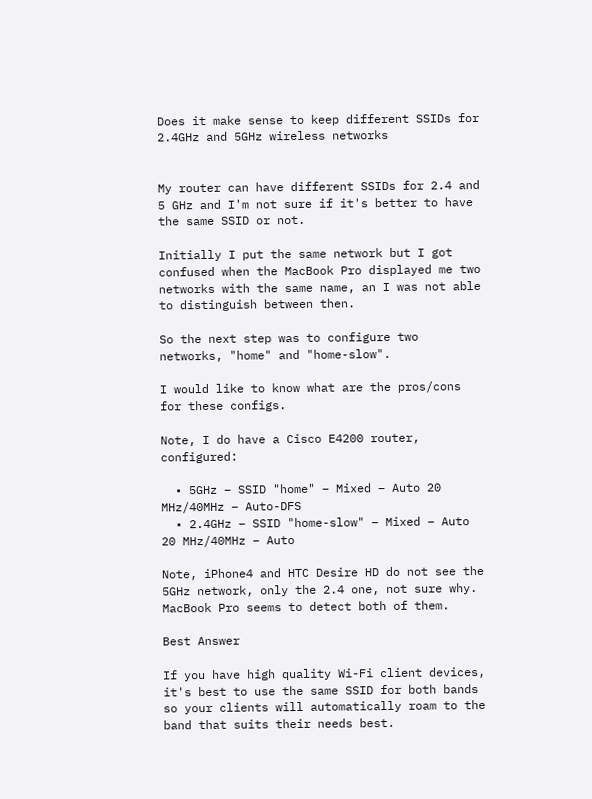Does it make sense to keep different SSIDs for 2.4GHz and 5GHz wireless networks


My router can have different SSIDs for 2.4 and 5 GHz and I'm not sure if it's better to have the same SSID or not.

Initially I put the same network but I got confused when the MacBook Pro displayed me two networks with the same name, an I was not able to distinguish between then.

So the next step was to configure two networks, "home" and "home-slow".

I would like to know what are the pros/cons for these configs.

Note, I do have a Cisco E4200 router, configured:

  • 5GHz – SSID "home" – Mixed – Auto 20 MHz/40MHz – Auto-DFS
  • 2.4GHz – SSID "home-slow" – Mixed – Auto 20 MHz/40MHz – Auto

Note, iPhone4 and HTC Desire HD do not see the 5GHz network, only the 2.4 one, not sure why. MacBook Pro seems to detect both of them.

Best Answer

If you have high quality Wi-Fi client devices, it's best to use the same SSID for both bands so your clients will automatically roam to the band that suits their needs best.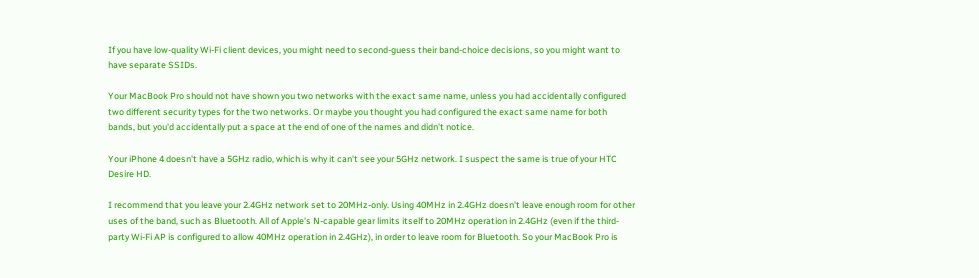If you have low-quality Wi-Fi client devices, you might need to second-guess their band-choice decisions, so you might want to have separate SSIDs.

Your MacBook Pro should not have shown you two networks with the exact same name, unless you had accidentally configured two different security types for the two networks. Or maybe you thought you had configured the exact same name for both bands, but you'd accidentally put a space at the end of one of the names and didn't notice.

Your iPhone 4 doesn't have a 5GHz radio, which is why it can't see your 5GHz network. I suspect the same is true of your HTC Desire HD.

I recommend that you leave your 2.4GHz network set to 20MHz-only. Using 40MHz in 2.4GHz doesn't leave enough room for other uses of the band, such as Bluetooth. All of Apple's N-capable gear limits itself to 20MHz operation in 2.4GHz (even if the third-party Wi-Fi AP is configured to allow 40MHz operation in 2.4GHz), in order to leave room for Bluetooth. So your MacBook Pro is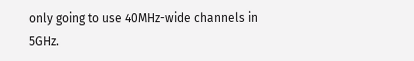only going to use 40MHz-wide channels in 5GHz.